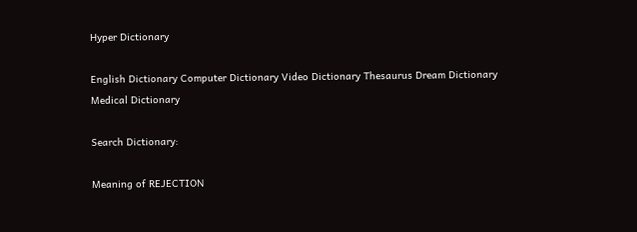Hyper Dictionary

English Dictionary Computer Dictionary Video Dictionary Thesaurus Dream Dictionary Medical Dictionary

Search Dictionary:

Meaning of REJECTION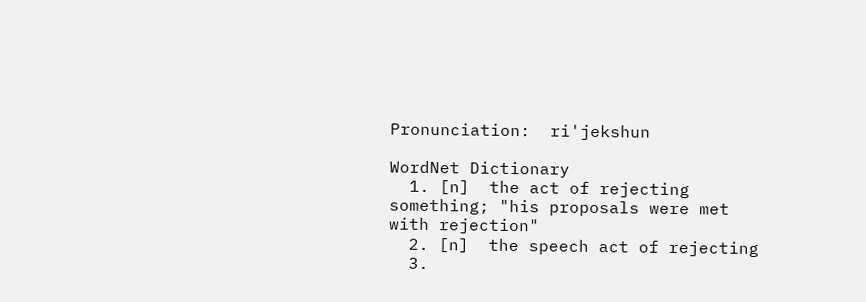Pronunciation:  ri'jekshun

WordNet Dictionary
  1. [n]  the act of rejecting something; "his proposals were met with rejection"
  2. [n]  the speech act of rejecting
  3.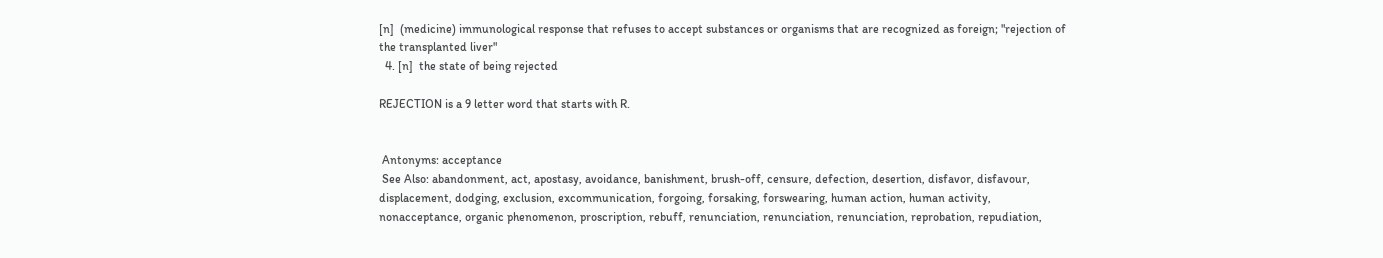[n]  (medicine) immunological response that refuses to accept substances or organisms that are recognized as foreign; "rejection of the transplanted liver"
  4. [n]  the state of being rejected

REJECTION is a 9 letter word that starts with R.


 Antonyms: acceptance
 See Also: abandonment, act, apostasy, avoidance, banishment, brush-off, censure, defection, desertion, disfavor, disfavour, displacement, dodging, exclusion, excommunication, forgoing, forsaking, forswearing, human action, human activity, nonacceptance, organic phenomenon, proscription, rebuff, renunciation, renunciation, renunciation, reprobation, repudiation,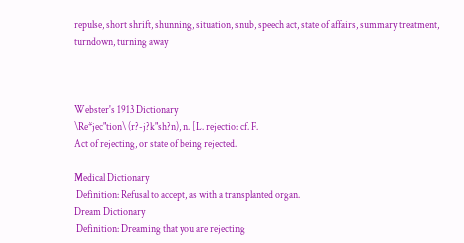repulse, short shrift, shunning, situation, snub, speech act, state of affairs, summary treatment, turndown, turning away



Webster's 1913 Dictionary
\Re*jec"tion\ (r?-j?k"sh?n), n. [L. rejectio: cf. F.
Act of rejecting, or state of being rejected.

Medical Dictionary
 Definition: Refusal to accept, as with a transplanted organ.
Dream Dictionary
 Definition: Dreaming that you are rejecting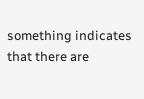something indicates that there are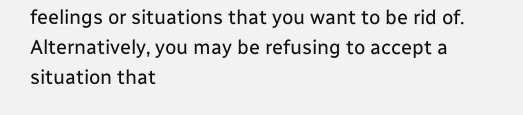feelings or situations that you want to be rid of. Alternatively, you may be refusing to accept a situation that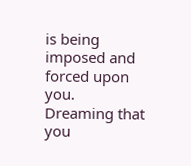is being imposed and forced upon you. Dreaming that you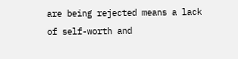are being rejected means a lack of self-worth and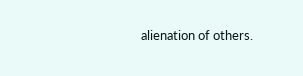alienation of others.